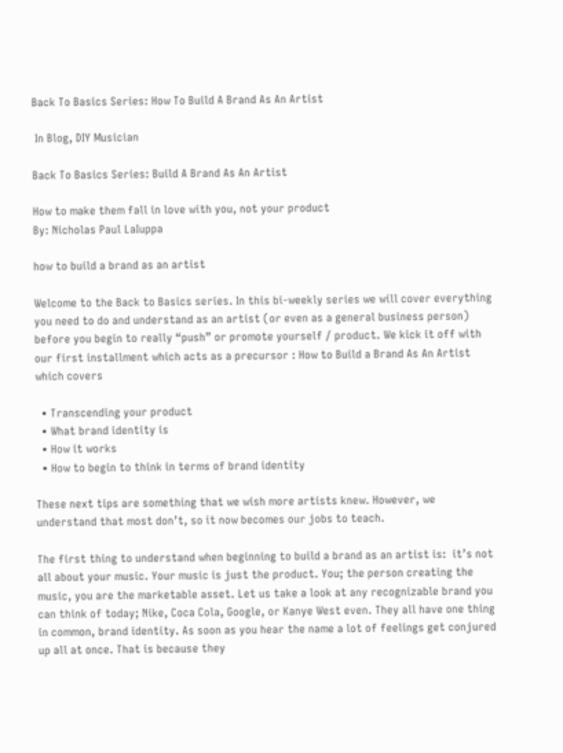Back To Basics Series: How To Build A Brand As An Artist

 In Blog, DIY Musician

Back To Basics Series: Build A Brand As An Artist

How to make them fall in love with you, not your product
By: Nicholas Paul LaIuppa

how to build a brand as an artist

Welcome to the Back to Basics series. In this bi-weekly series we will cover everything you need to do and understand as an artist (or even as a general business person) before you begin to really “push” or promote yourself / product. We kick it off with our first installment which acts as a precursor : How to Build a Brand As An Artist which covers

  • Transcending your product
  • What brand identity is
  • How it works
  • How to begin to think in terms of brand identity

These next tips are something that we wish more artists knew. However, we understand that most don’t, so it now becomes our jobs to teach.

The first thing to understand when beginning to build a brand as an artist is:  it’s not all about your music. Your music is just the product. You; the person creating the music, you are the marketable asset. Let us take a look at any recognizable brand you can think of today; Nike, Coca Cola, Google, or Kanye West even. They all have one thing in common, brand identity. As soon as you hear the name a lot of feelings get conjured up all at once. That is because they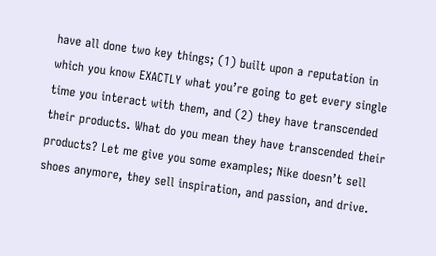have all done two key things; (1) built upon a reputation in which you know EXACTLY what you’re going to get every single time you interact with them, and (2) they have transcended their products. What do you mean they have transcended their products? Let me give you some examples; Nike doesn’t sell shoes anymore, they sell inspiration, and passion, and drive.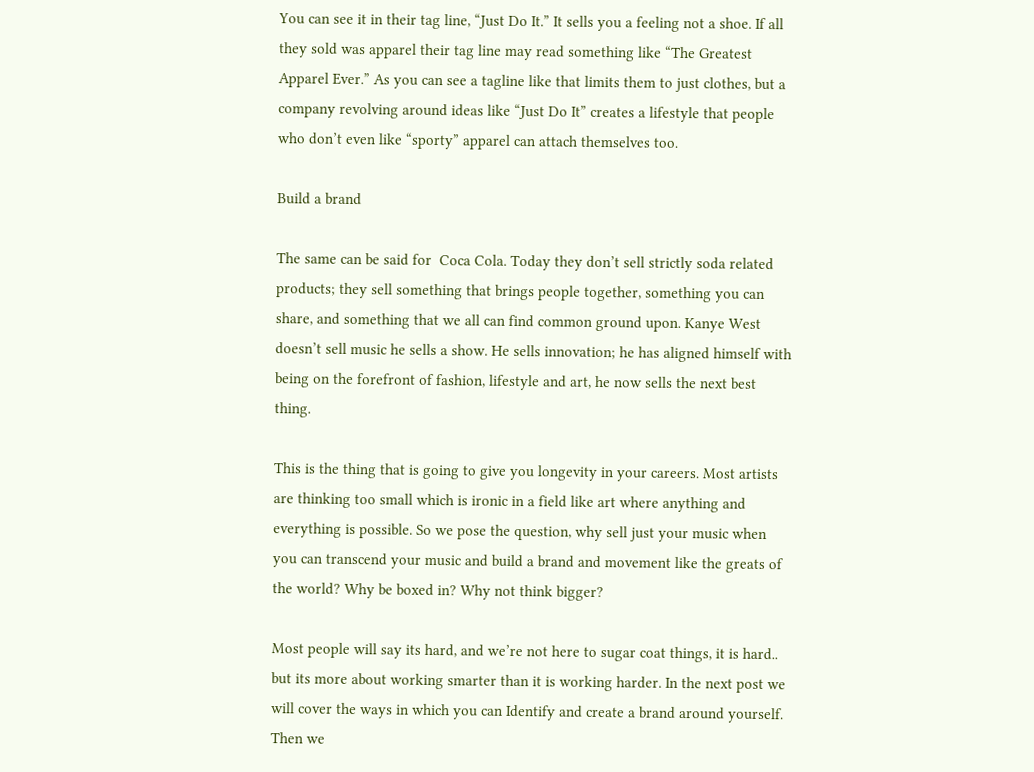You can see it in their tag line, “Just Do It.” It sells you a feeling not a shoe. If all they sold was apparel their tag line may read something like “The Greatest Apparel Ever.” As you can see a tagline like that limits them to just clothes, but a company revolving around ideas like “Just Do It” creates a lifestyle that people who don’t even like “sporty” apparel can attach themselves too.

Build a brand

The same can be said for  Coca Cola. Today they don’t sell strictly soda related products; they sell something that brings people together, something you can share, and something that we all can find common ground upon. Kanye West doesn’t sell music he sells a show. He sells innovation; he has aligned himself with being on the forefront of fashion, lifestyle and art, he now sells the next best thing.

This is the thing that is going to give you longevity in your careers. Most artists are thinking too small which is ironic in a field like art where anything and everything is possible. So we pose the question, why sell just your music when you can transcend your music and build a brand and movement like the greats of the world? Why be boxed in? Why not think bigger?

Most people will say its hard, and we’re not here to sugar coat things, it is hard.. but its more about working smarter than it is working harder. In the next post we will cover the ways in which you can Identify and create a brand around yourself. Then we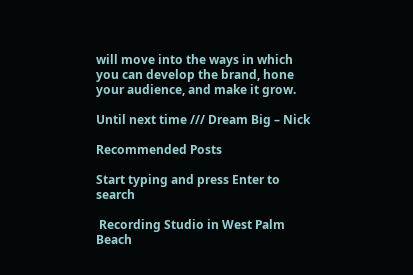will move into the ways in which you can develop the brand, hone your audience, and make it grow.

Until next time /// Dream Big – Nick

Recommended Posts

Start typing and press Enter to search

 Recording Studio in West Palm Beach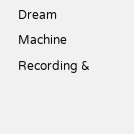Dream Machine Recording &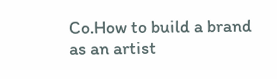Co.How to build a brand as an artist